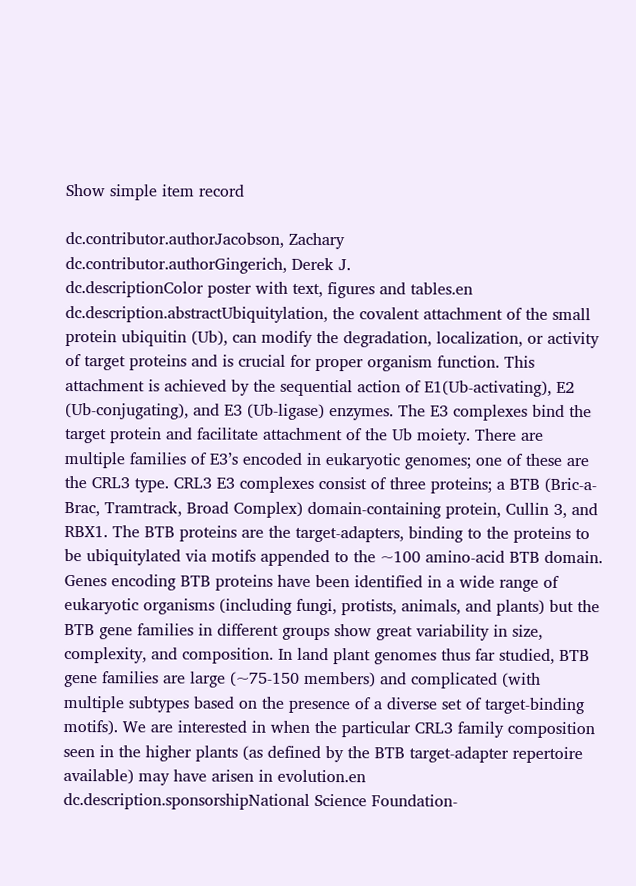Show simple item record

dc.contributor.authorJacobson, Zachary
dc.contributor.authorGingerich, Derek J.
dc.descriptionColor poster with text, figures and tables.en
dc.description.abstractUbiquitylation, the covalent attachment of the small protein ubiquitin (Ub), can modify the degradation, localization, or activity of target proteins and is crucial for proper organism function. This attachment is achieved by the sequential action of E1(Ub-activating), E2 (Ub-conjugating), and E3 (Ub-ligase) enzymes. The E3 complexes bind the target protein and facilitate attachment of the Ub moiety. There are multiple families of E3’s encoded in eukaryotic genomes; one of these are the CRL3 type. CRL3 E3 complexes consist of three proteins; a BTB (Bric-a-Brac, Tramtrack, Broad Complex) domain-containing protein, Cullin 3, and RBX1. The BTB proteins are the target-adapters, binding to the proteins to be ubiquitylated via motifs appended to the ~100 amino-acid BTB domain. Genes encoding BTB proteins have been identified in a wide range of eukaryotic organisms (including fungi, protists, animals, and plants) but the BTB gene families in different groups show great variability in size, complexity, and composition. In land plant genomes thus far studied, BTB gene families are large (~75-150 members) and complicated (with multiple subtypes based on the presence of a diverse set of target-binding motifs). We are interested in when the particular CRL3 family composition seen in the higher plants (as defined by the BTB target-adapter repertoire available) may have arisen in evolution.en
dc.description.sponsorshipNational Science Foundation-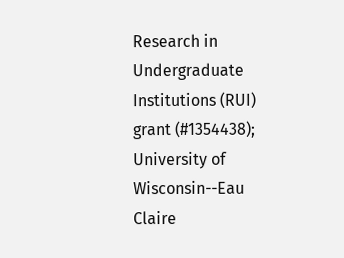Research in Undergraduate Institutions (RUI) grant (#1354438); University of Wisconsin--Eau Claire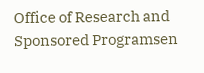Office of Research and Sponsored Programsen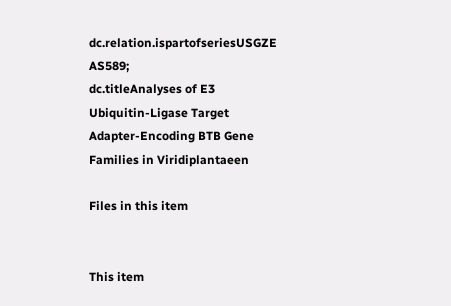dc.relation.ispartofseriesUSGZE AS589;
dc.titleAnalyses of E3 Ubiquitin-Ligase Target Adapter-Encoding BTB Gene Families in Viridiplantaeen

Files in this item


This item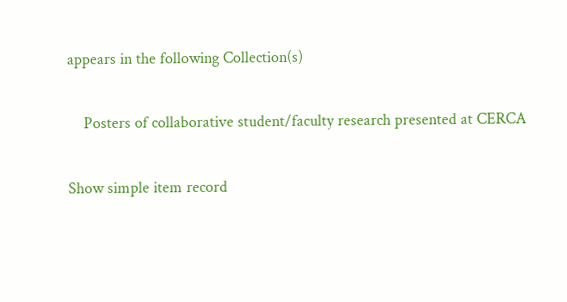appears in the following Collection(s)

    Posters of collaborative student/faculty research presented at CERCA

Show simple item record